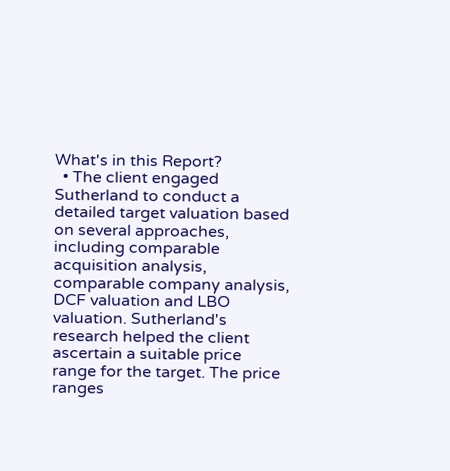What's in this Report?
  • The client engaged Sutherland to conduct a detailed target valuation based on several approaches, including comparable acquisition analysis, comparable company analysis, DCF valuation and LBO valuation. Sutherland's research helped the client ascertain a suitable price range for the target. The price ranges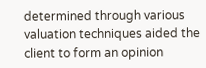determined through various valuation techniques aided the client to form an opinion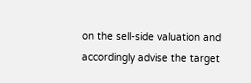on the sell-side valuation and accordingly advise the target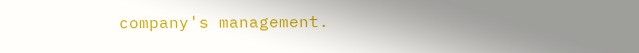company's management.